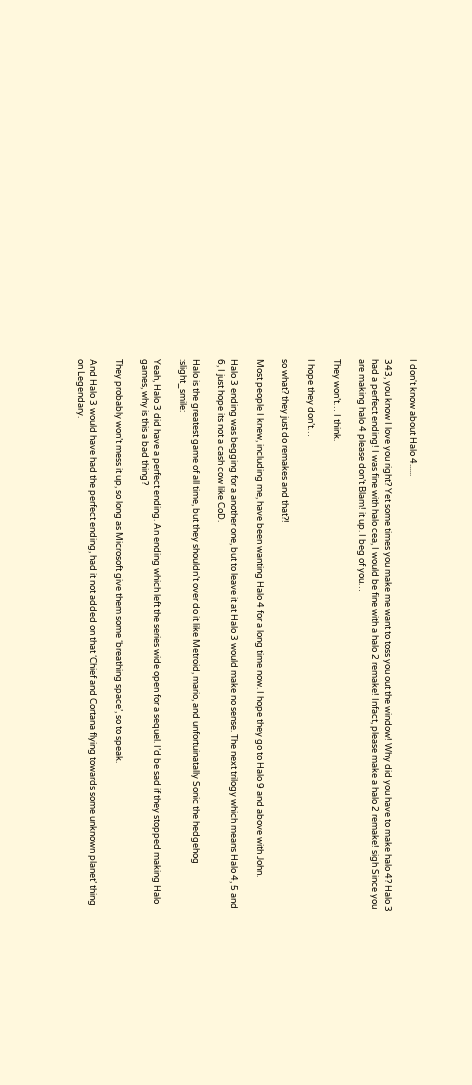I don't know about Halo 4......

343, you know I love you right? Yet some times you make me want to toss you out the window! Why did you have to make halo 4? Halo 3 had a perfect ending! I was fine with halo cea, I would be fine with a halo 2 remake! Infact, please make a halo 2 remake! sigh Since you are making halo 4 please don’t Blam! it up. I beg of you…

They won’t… I think.

I hope they don’t…

so what? they just do remakes and that?!

Most people I knew, including me, have been wanting Halo 4 for a long time now. I hope they go to Halo 9 and above with John.

Halo 3 ending was begging for a another one, but to leave it at Halo 3 would make no sense. The next trilogy which means Halo 4, 5 and 6, I just hope its not a cash cow like CoD.

Halo is the greatest game of all time, but they shouldn’t over do it like Metroid, mario, and unfortuinatally Sonic the hedgehog :slight_smile:

Yeah, Halo 3 did have a perfect ending. An ending which left the series wide open for a sequel. I’d be sad if they stopped making Halo games, why is this a bad thing?

They probably won’t mess it up, so long as Microsoft give them some ‘breathing space’, so to speak.

And Halo 3 would have had the perfect ending, had it not added on that ‘Chief and Cortana flying towards some unknown planet’ thing on Legendary.